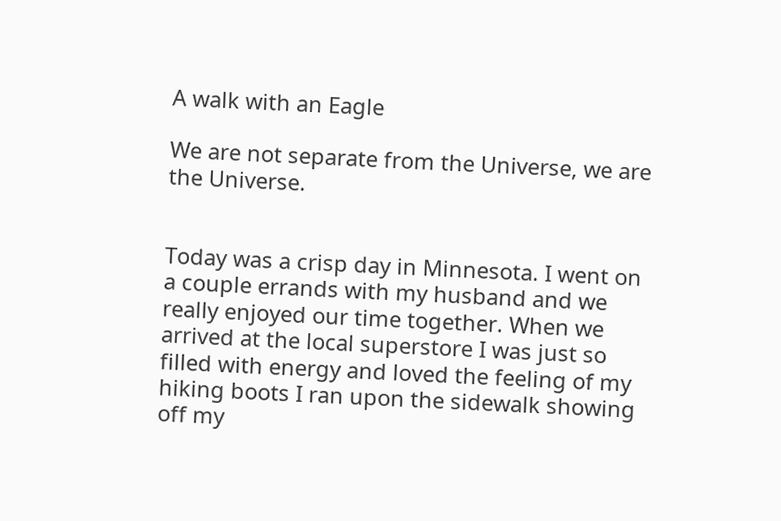A walk with an Eagle

We are not separate from the Universe, we are the Universe.


Today was a crisp day in Minnesota. I went on a couple errands with my husband and we really enjoyed our time together. When we arrived at the local superstore I was just so filled with energy and loved the feeling of my hiking boots I ran upon the sidewalk showing off my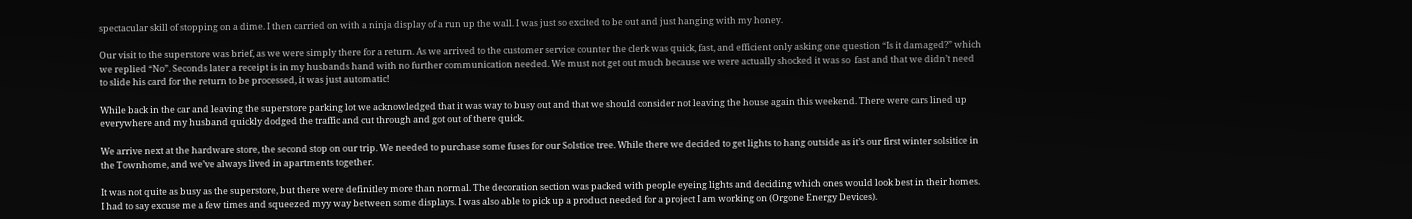spectacular skill of stopping on a dime. I then carried on with a ninja display of a run up the wall. I was just so excited to be out and just hanging with my honey.

Our visit to the superstore was brief, as we were simply there for a return. As we arrived to the customer service counter the clerk was quick, fast, and efficient only asking one question “Is it damaged?” which we replied “No”. Seconds later a receipt is in my husbands hand with no further communication needed. We must not get out much because we were actually shocked it was so  fast and that we didn’t need to slide his card for the return to be processed, it was just automatic!

While back in the car and leaving the superstore parking lot we acknowledged that it was way to busy out and that we should consider not leaving the house again this weekend. There were cars lined up everywhere and my husband quickly dodged the traffic and cut through and got out of there quick.

We arrive next at the hardware store, the second stop on our trip. We needed to purchase some fuses for our Solstice tree. While there we decided to get lights to hang outside as it’s our first winter solsitice in the Townhome, and we’ve always lived in apartments together.

It was not quite as busy as the superstore, but there were definitley more than normal. The decoration section was packed with people eyeing lights and deciding which ones would look best in their homes.  I had to say excuse me a few times and squeezed myy way between some displays. I was also able to pick up a product needed for a project I am working on (Orgone Energy Devices).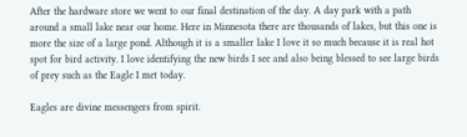After the hardware store we went to our final destination of the day. A day park with a path around a small lake near our home. Here in Minnesota there are thousands of lakes, but this one is more the size of a large pond. Although it is a smaller lake I love it so much because it is real hot spot for bird activity. I love identifying the new birds I see and also being blessed to see large birds of prey such as the Eagle I met today.

Eagles are divine messengers from spirit.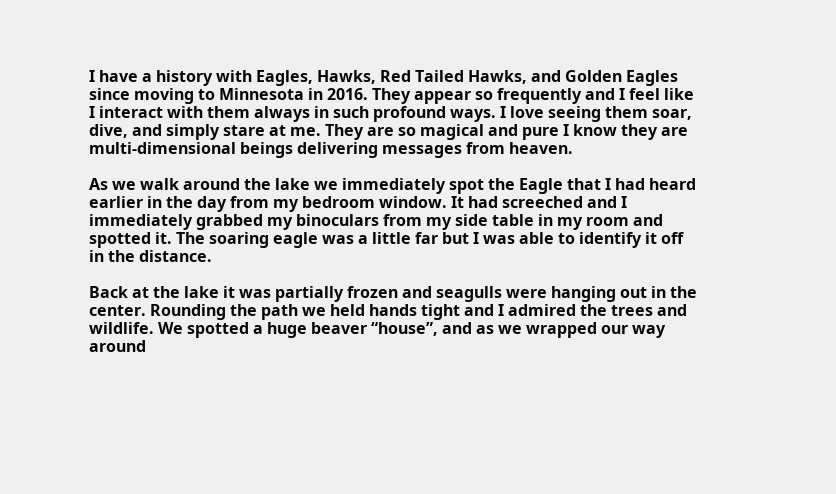I have a history with Eagles, Hawks, Red Tailed Hawks, and Golden Eagles since moving to Minnesota in 2016. They appear so frequently and I feel like I interact with them always in such profound ways. I love seeing them soar, dive, and simply stare at me. They are so magical and pure I know they are multi-dimensional beings delivering messages from heaven.

As we walk around the lake we immediately spot the Eagle that I had heard earlier in the day from my bedroom window. It had screeched and I immediately grabbed my binoculars from my side table in my room and spotted it. The soaring eagle was a little far but I was able to identify it off in the distance.

Back at the lake it was partially frozen and seagulls were hanging out in the center. Rounding the path we held hands tight and I admired the trees and wildlife. We spotted a huge beaver “house”, and as we wrapped our way around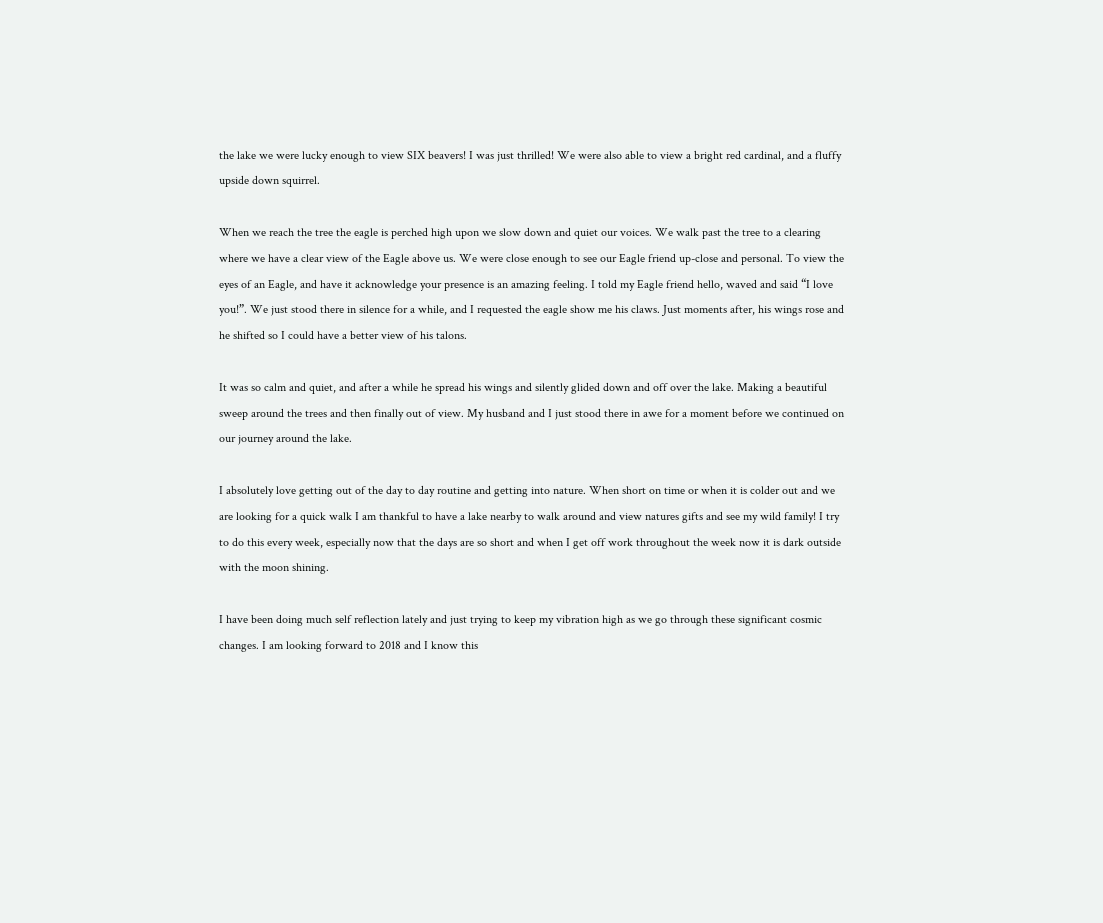the lake we were lucky enough to view SIX beavers! I was just thrilled! We were also able to view a bright red cardinal, and a fluffy upside down squirrel.

When we reach the tree the eagle is perched high upon we slow down and quiet our voices. We walk past the tree to a clearing where we have a clear view of the Eagle above us. We were close enough to see our Eagle friend up-close and personal. To view the eyes of an Eagle, and have it acknowledge your presence is an amazing feeling. I told my Eagle friend hello, waved and said “I love you!”. We just stood there in silence for a while, and I requested the eagle show me his claws. Just moments after, his wings rose and he shifted so I could have a better view of his talons.

It was so calm and quiet, and after a while he spread his wings and silently glided down and off over the lake. Making a beautiful sweep around the trees and then finally out of view. My husband and I just stood there in awe for a moment before we continued on our journey around the lake.

I absolutely love getting out of the day to day routine and getting into nature. When short on time or when it is colder out and we are looking for a quick walk I am thankful to have a lake nearby to walk around and view natures gifts and see my wild family! I try to do this every week, especially now that the days are so short and when I get off work throughout the week now it is dark outside with the moon shining.

I have been doing much self reflection lately and just trying to keep my vibration high as we go through these significant cosmic changes. I am looking forward to 2018 and I know this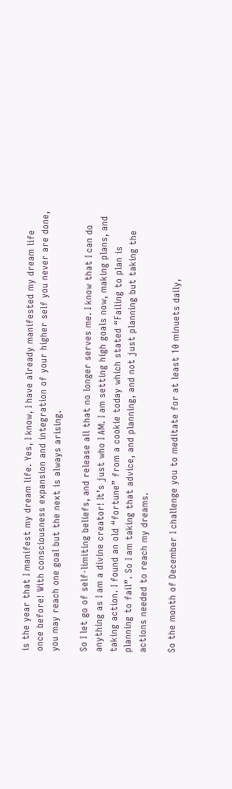is the year that I manifest my dream life. Yes, I know, I have already manifested my dream life once before! With consciousness expansion and integration of your higher self you never are done, you may reach one goal but the next is always arising.

So I let go of self-limiting beliefs, and release all that no longer serves me. I know that I can do anything as I am a divine creator! It’s just who I AM. I am setting high goals now, making plans, and taking action. I found an old “fortune” from a cookie today which stated “Failing to plan is planning to fail”. So I am taking that advice, and planning, and not just planning but taking the actions needed to reach my dreams.

So the month of December I challenge you to meditate for at least 10 minuets daily,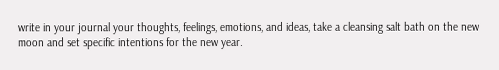write in your journal your thoughts, feelings, emotions, and ideas, take a cleansing salt bath on the new moon and set specific intentions for the new year.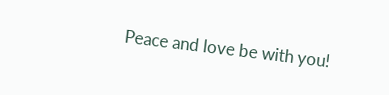Peace and love be with you!